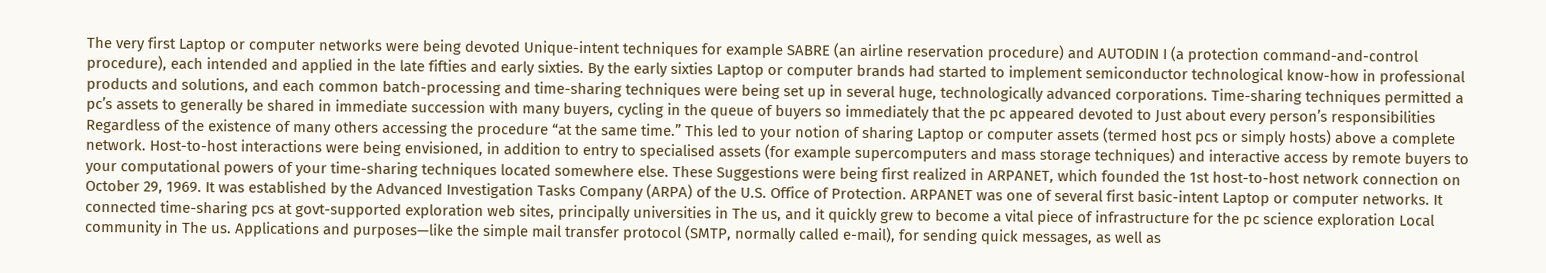The very first Laptop or computer networks were being devoted Unique-intent techniques for example SABRE (an airline reservation procedure) and AUTODIN I (a protection command-and-control procedure), each intended and applied in the late fifties and early sixties. By the early sixties Laptop or computer brands had started to implement semiconductor technological know-how in professional products and solutions, and each common batch-processing and time-sharing techniques were being set up in several huge, technologically advanced corporations. Time-sharing techniques permitted a pc’s assets to generally be shared in immediate succession with many buyers, cycling in the queue of buyers so immediately that the pc appeared devoted to Just about every person’s responsibilities Regardless of the existence of many others accessing the procedure “at the same time.” This led to your notion of sharing Laptop or computer assets (termed host pcs or simply hosts) above a complete network. Host-to-host interactions were being envisioned, in addition to entry to specialised assets (for example supercomputers and mass storage techniques) and interactive access by remote buyers to your computational powers of your time-sharing techniques located somewhere else. These Suggestions were being first realized in ARPANET, which founded the 1st host-to-host network connection on October 29, 1969. It was established by the Advanced Investigation Tasks Company (ARPA) of the U.S. Office of Protection. ARPANET was one of several first basic-intent Laptop or computer networks. It connected time-sharing pcs at govt-supported exploration web sites, principally universities in The us, and it quickly grew to become a vital piece of infrastructure for the pc science exploration Local community in The us. Applications and purposes—like the simple mail transfer protocol (SMTP, normally called e-mail), for sending quick messages, as well as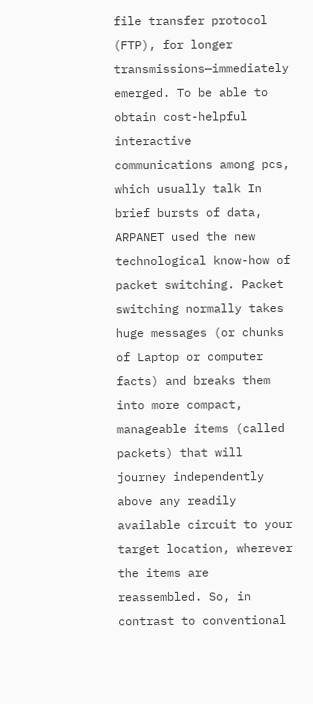file transfer protocol (FTP), for longer transmissions—immediately emerged. To be able to obtain cost-helpful interactive communications among pcs, which usually talk In brief bursts of data, ARPANET used the new technological know-how of packet switching. Packet switching normally takes huge messages (or chunks of Laptop or computer facts) and breaks them into more compact, manageable items (called packets) that will journey independently above any readily available circuit to your target location, wherever the items are reassembled. So, in contrast to conventional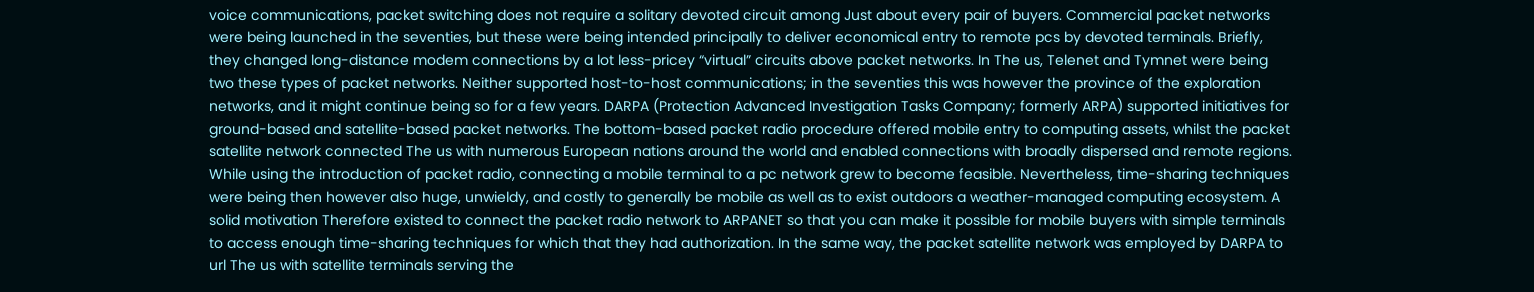voice communications, packet switching does not require a solitary devoted circuit among Just about every pair of buyers. Commercial packet networks were being launched in the seventies, but these were being intended principally to deliver economical entry to remote pcs by devoted terminals. Briefly, they changed long-distance modem connections by a lot less-pricey “virtual” circuits above packet networks. In The us, Telenet and Tymnet were being two these types of packet networks. Neither supported host-to-host communications; in the seventies this was however the province of the exploration networks, and it might continue being so for a few years. DARPA (Protection Advanced Investigation Tasks Company; formerly ARPA) supported initiatives for ground-based and satellite-based packet networks. The bottom-based packet radio procedure offered mobile entry to computing assets, whilst the packet satellite network connected The us with numerous European nations around the world and enabled connections with broadly dispersed and remote regions. While using the introduction of packet radio, connecting a mobile terminal to a pc network grew to become feasible. Nevertheless, time-sharing techniques were being then however also huge, unwieldy, and costly to generally be mobile as well as to exist outdoors a weather-managed computing ecosystem. A solid motivation Therefore existed to connect the packet radio network to ARPANET so that you can make it possible for mobile buyers with simple terminals to access enough time-sharing techniques for which that they had authorization. In the same way, the packet satellite network was employed by DARPA to url The us with satellite terminals serving the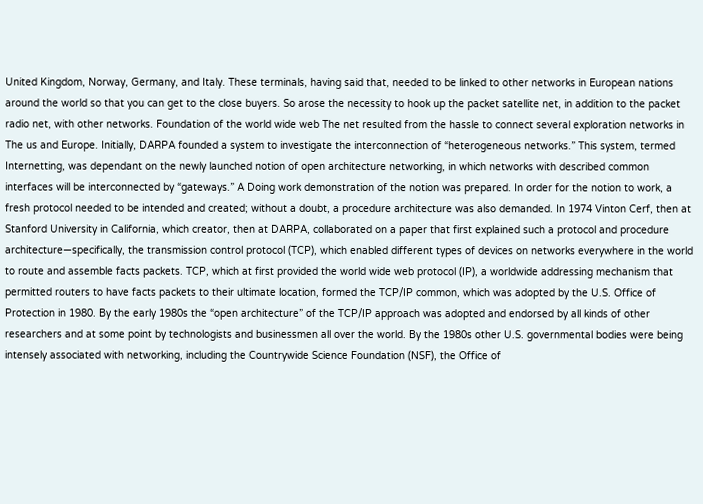United Kingdom, Norway, Germany, and Italy. These terminals, having said that, needed to be linked to other networks in European nations around the world so that you can get to the close buyers. So arose the necessity to hook up the packet satellite net, in addition to the packet radio net, with other networks. Foundation of the world wide web The net resulted from the hassle to connect several exploration networks in The us and Europe. Initially, DARPA founded a system to investigate the interconnection of “heterogeneous networks.” This system, termed Internetting, was dependant on the newly launched notion of open architecture networking, in which networks with described common interfaces will be interconnected by “gateways.” A Doing work demonstration of the notion was prepared. In order for the notion to work, a fresh protocol needed to be intended and created; without a doubt, a procedure architecture was also demanded. In 1974 Vinton Cerf, then at Stanford University in California, which creator, then at DARPA, collaborated on a paper that first explained such a protocol and procedure architecture—specifically, the transmission control protocol (TCP), which enabled different types of devices on networks everywhere in the world to route and assemble facts packets. TCP, which at first provided the world wide web protocol (IP), a worldwide addressing mechanism that permitted routers to have facts packets to their ultimate location, formed the TCP/IP common, which was adopted by the U.S. Office of Protection in 1980. By the early 1980s the “open architecture” of the TCP/IP approach was adopted and endorsed by all kinds of other researchers and at some point by technologists and businessmen all over the world. By the 1980s other U.S. governmental bodies were being intensely associated with networking, including the Countrywide Science Foundation (NSF), the Office of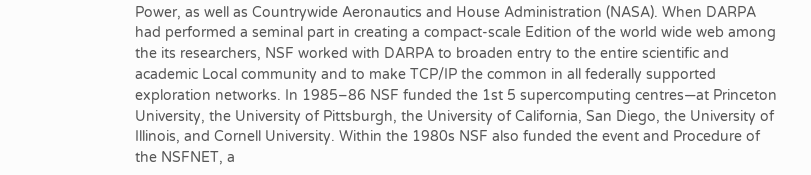Power, as well as Countrywide Aeronautics and House Administration (NASA). When DARPA had performed a seminal part in creating a compact-scale Edition of the world wide web among the its researchers, NSF worked with DARPA to broaden entry to the entire scientific and academic Local community and to make TCP/IP the common in all federally supported exploration networks. In 1985–86 NSF funded the 1st 5 supercomputing centres—at Princeton University, the University of Pittsburgh, the University of California, San Diego, the University of Illinois, and Cornell University. Within the 1980s NSF also funded the event and Procedure of the NSFNET, a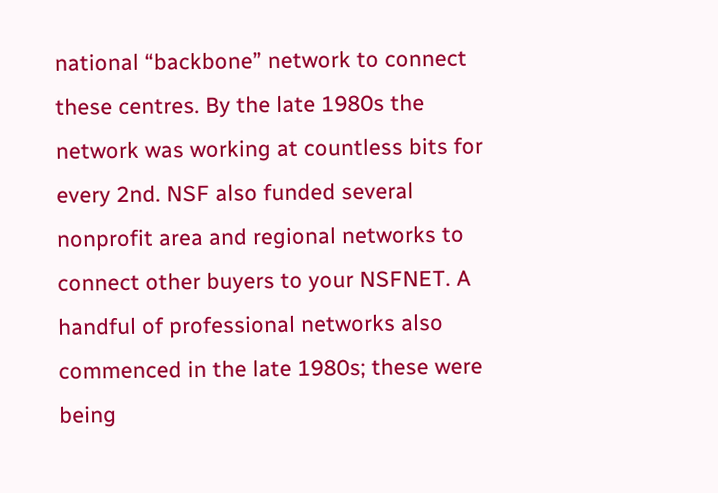national “backbone” network to connect these centres. By the late 1980s the network was working at countless bits for every 2nd. NSF also funded several nonprofit area and regional networks to connect other buyers to your NSFNET. A handful of professional networks also commenced in the late 1980s; these were being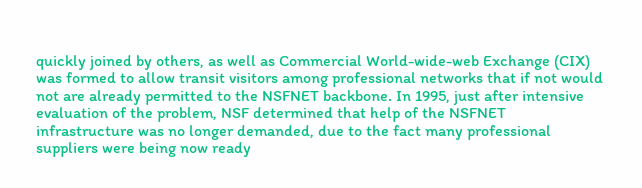quickly joined by others, as well as Commercial World-wide-web Exchange (CIX) was formed to allow transit visitors among professional networks that if not would not are already permitted to the NSFNET backbone. In 1995, just after intensive evaluation of the problem, NSF determined that help of the NSFNET infrastructure was no longer demanded, due to the fact many professional suppliers were being now ready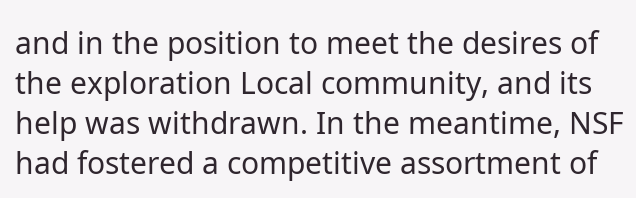and in the position to meet the desires of the exploration Local community, and its help was withdrawn. In the meantime, NSF had fostered a competitive assortment of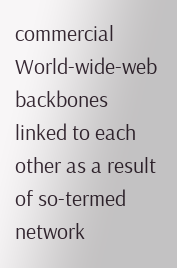commercial World-wide-web backbones linked to each other as a result of so-termed network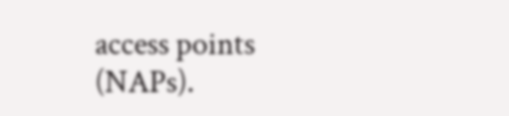access points (NAPs).